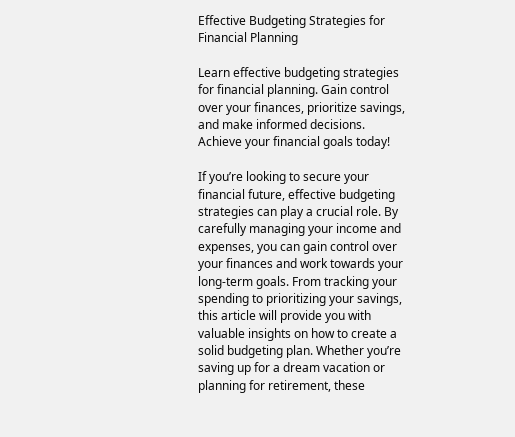Effective Budgeting Strategies for Financial Planning

Learn effective budgeting strategies for financial planning. Gain control over your finances, prioritize savings, and make informed decisions. Achieve your financial goals today!

If you’re looking to secure your financial future, effective budgeting strategies can play a crucial role. By carefully managing your income and expenses, you can gain control over your finances and work towards your long-term goals. From tracking your spending to prioritizing your savings, this article will provide you with valuable insights on how to create a solid budgeting plan. Whether you’re saving up for a dream vacation or planning for retirement, these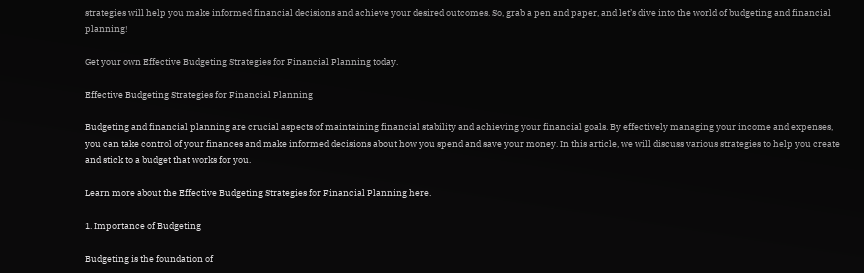strategies will help you make informed financial decisions and achieve your desired outcomes. So, grab a pen and paper, and let’s dive into the world of budgeting and financial planning!

Get your own Effective Budgeting Strategies for Financial Planning today.

Effective Budgeting Strategies for Financial Planning

Budgeting and financial planning are crucial aspects of maintaining financial stability and achieving your financial goals. By effectively managing your income and expenses, you can take control of your finances and make informed decisions about how you spend and save your money. In this article, we will discuss various strategies to help you create and stick to a budget that works for you.

Learn more about the Effective Budgeting Strategies for Financial Planning here.

1. Importance of Budgeting

Budgeting is the foundation of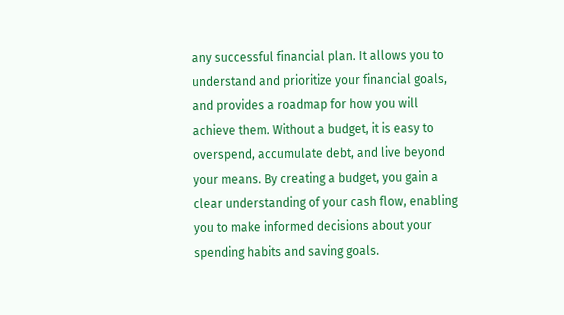any successful financial plan. It allows you to understand and prioritize your financial goals, and provides a roadmap for how you will achieve them. Without a budget, it is easy to overspend, accumulate debt, and live beyond your means. By creating a budget, you gain a clear understanding of your cash flow, enabling you to make informed decisions about your spending habits and saving goals.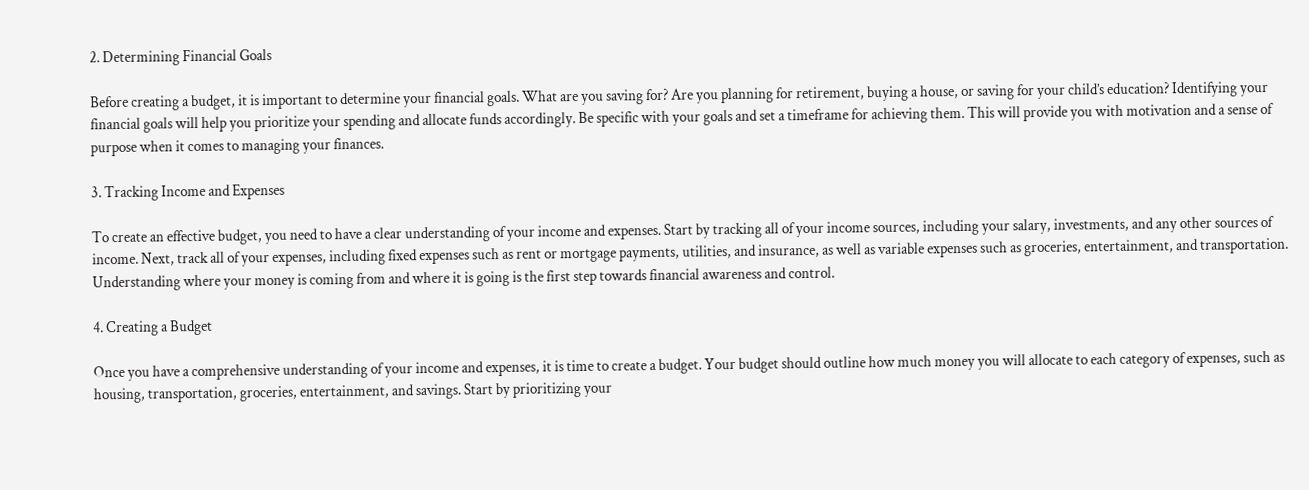2. Determining Financial Goals

Before creating a budget, it is important to determine your financial goals. What are you saving for? Are you planning for retirement, buying a house, or saving for your child’s education? Identifying your financial goals will help you prioritize your spending and allocate funds accordingly. Be specific with your goals and set a timeframe for achieving them. This will provide you with motivation and a sense of purpose when it comes to managing your finances.

3. Tracking Income and Expenses

To create an effective budget, you need to have a clear understanding of your income and expenses. Start by tracking all of your income sources, including your salary, investments, and any other sources of income. Next, track all of your expenses, including fixed expenses such as rent or mortgage payments, utilities, and insurance, as well as variable expenses such as groceries, entertainment, and transportation. Understanding where your money is coming from and where it is going is the first step towards financial awareness and control.

4. Creating a Budget

Once you have a comprehensive understanding of your income and expenses, it is time to create a budget. Your budget should outline how much money you will allocate to each category of expenses, such as housing, transportation, groceries, entertainment, and savings. Start by prioritizing your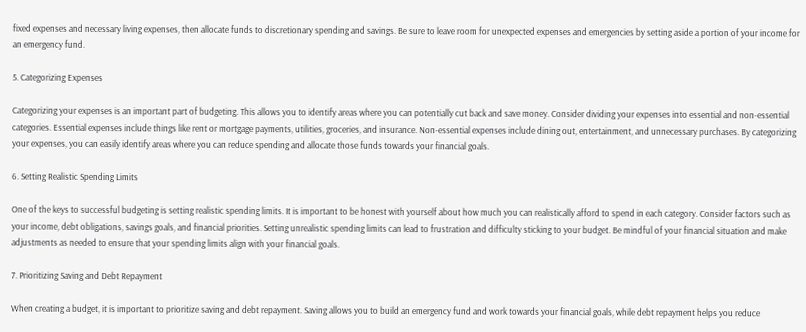fixed expenses and necessary living expenses, then allocate funds to discretionary spending and savings. Be sure to leave room for unexpected expenses and emergencies by setting aside a portion of your income for an emergency fund.

5. Categorizing Expenses

Categorizing your expenses is an important part of budgeting. This allows you to identify areas where you can potentially cut back and save money. Consider dividing your expenses into essential and non-essential categories. Essential expenses include things like rent or mortgage payments, utilities, groceries, and insurance. Non-essential expenses include dining out, entertainment, and unnecessary purchases. By categorizing your expenses, you can easily identify areas where you can reduce spending and allocate those funds towards your financial goals.

6. Setting Realistic Spending Limits

One of the keys to successful budgeting is setting realistic spending limits. It is important to be honest with yourself about how much you can realistically afford to spend in each category. Consider factors such as your income, debt obligations, savings goals, and financial priorities. Setting unrealistic spending limits can lead to frustration and difficulty sticking to your budget. Be mindful of your financial situation and make adjustments as needed to ensure that your spending limits align with your financial goals.

7. Prioritizing Saving and Debt Repayment

When creating a budget, it is important to prioritize saving and debt repayment. Saving allows you to build an emergency fund and work towards your financial goals, while debt repayment helps you reduce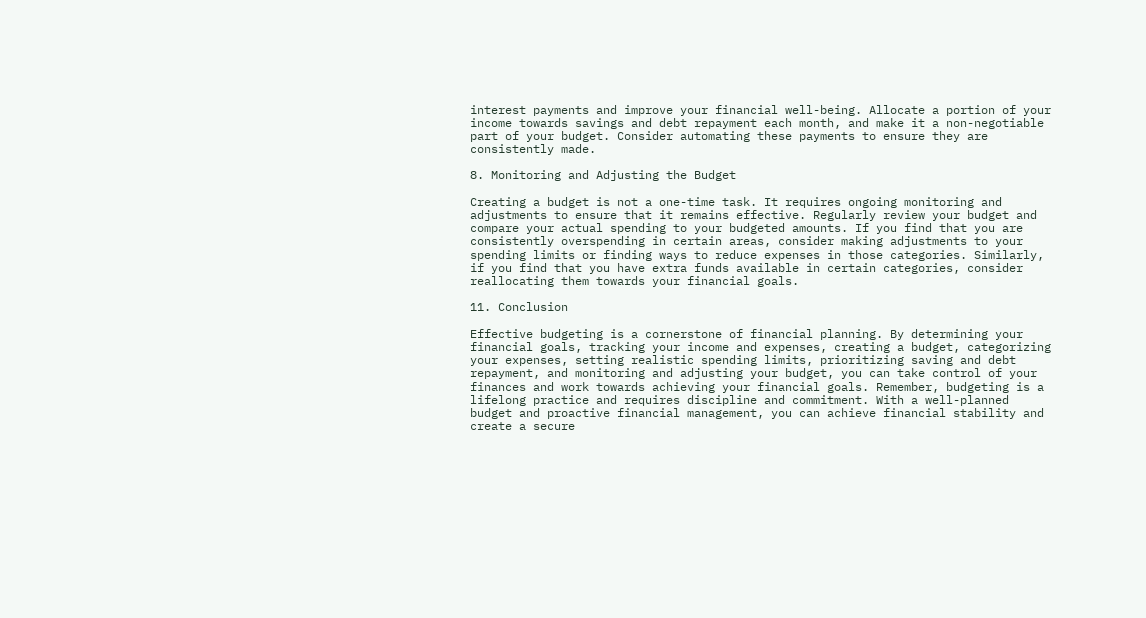interest payments and improve your financial well-being. Allocate a portion of your income towards savings and debt repayment each month, and make it a non-negotiable part of your budget. Consider automating these payments to ensure they are consistently made.

8. Monitoring and Adjusting the Budget

Creating a budget is not a one-time task. It requires ongoing monitoring and adjustments to ensure that it remains effective. Regularly review your budget and compare your actual spending to your budgeted amounts. If you find that you are consistently overspending in certain areas, consider making adjustments to your spending limits or finding ways to reduce expenses in those categories. Similarly, if you find that you have extra funds available in certain categories, consider reallocating them towards your financial goals.

11. Conclusion

Effective budgeting is a cornerstone of financial planning. By determining your financial goals, tracking your income and expenses, creating a budget, categorizing your expenses, setting realistic spending limits, prioritizing saving and debt repayment, and monitoring and adjusting your budget, you can take control of your finances and work towards achieving your financial goals. Remember, budgeting is a lifelong practice and requires discipline and commitment. With a well-planned budget and proactive financial management, you can achieve financial stability and create a secure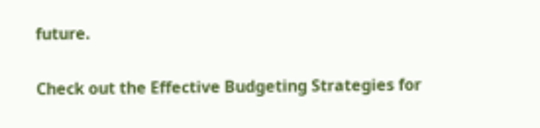future.

Check out the Effective Budgeting Strategies for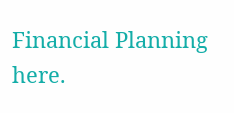Financial Planning here.